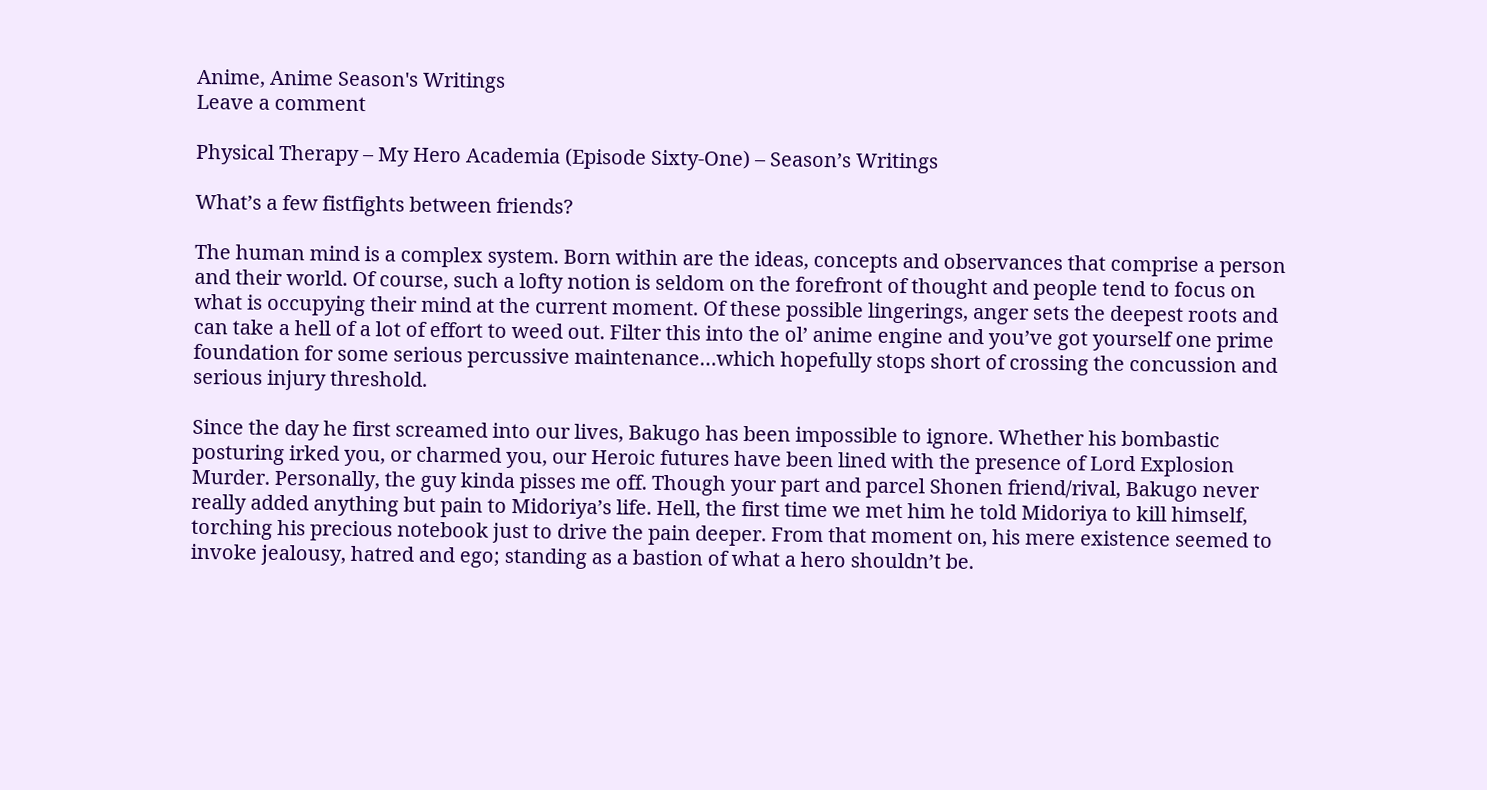Anime, Anime Season's Writings
Leave a comment

Physical Therapy – My Hero Academia (Episode Sixty-One) – Season’s Writings

What’s a few fistfights between friends?

The human mind is a complex system. Born within are the ideas, concepts and observances that comprise a person and their world. Of course, such a lofty notion is seldom on the forefront of thought and people tend to focus on what is occupying their mind at the current moment. Of these possible lingerings, anger sets the deepest roots and can take a hell of a lot of effort to weed out. Filter this into the ol’ anime engine and you’ve got yourself one prime foundation for some serious percussive maintenance…which hopefully stops short of crossing the concussion and serious injury threshold.

Since the day he first screamed into our lives, Bakugo has been impossible to ignore. Whether his bombastic posturing irked you, or charmed you, our Heroic futures have been lined with the presence of Lord Explosion Murder. Personally, the guy kinda pisses me off. Though your part and parcel Shonen friend/rival, Bakugo never really added anything but pain to Midoriya’s life. Hell, the first time we met him he told Midoriya to kill himself, torching his precious notebook just to drive the pain deeper. From that moment on, his mere existence seemed to invoke jealousy, hatred and ego; standing as a bastion of what a hero shouldn’t be.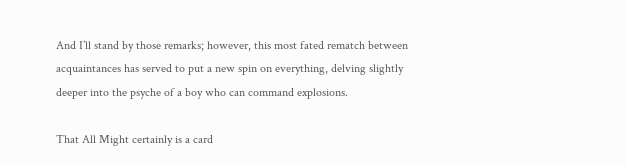And I’ll stand by those remarks; however, this most fated rematch between acquaintances has served to put a new spin on everything, delving slightly deeper into the psyche of a boy who can command explosions.

That All Might certainly is a card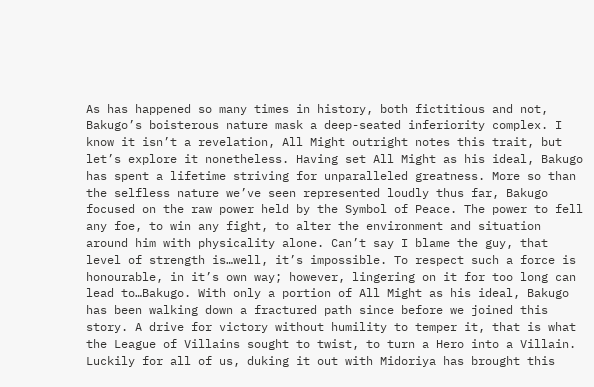As has happened so many times in history, both fictitious and not, Bakugo’s boisterous nature mask a deep-seated inferiority complex. I know it isn’t a revelation, All Might outright notes this trait, but let’s explore it nonetheless. Having set All Might as his ideal, Bakugo has spent a lifetime striving for unparalleled greatness. More so than the selfless nature we’ve seen represented loudly thus far, Bakugo focused on the raw power held by the Symbol of Peace. The power to fell any foe, to win any fight, to alter the environment and situation around him with physicality alone. Can’t say I blame the guy, that level of strength is…well, it’s impossible. To respect such a force is honourable, in it’s own way; however, lingering on it for too long can lead to…Bakugo. With only a portion of All Might as his ideal, Bakugo has been walking down a fractured path since before we joined this story. A drive for victory without humility to temper it, that is what the League of Villains sought to twist, to turn a Hero into a Villain. Luckily for all of us, duking it out with Midoriya has brought this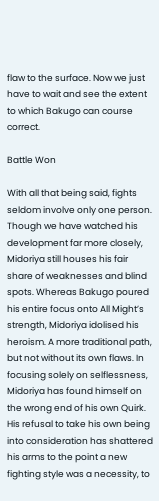flaw to the surface. Now we just have to wait and see the extent to which Bakugo can course correct.

Battle Won

With all that being said, fights seldom involve only one person. Though we have watched his development far more closely, Midoriya still houses his fair share of weaknesses and blind spots. Whereas Bakugo poured his entire focus onto All Might’s strength, Midoriya idolised his heroism. A more traditional path, but not without its own flaws. In focusing solely on selflessness, Midoriya has found himself on the wrong end of his own Quirk. His refusal to take his own being into consideration has shattered his arms to the point a new fighting style was a necessity, to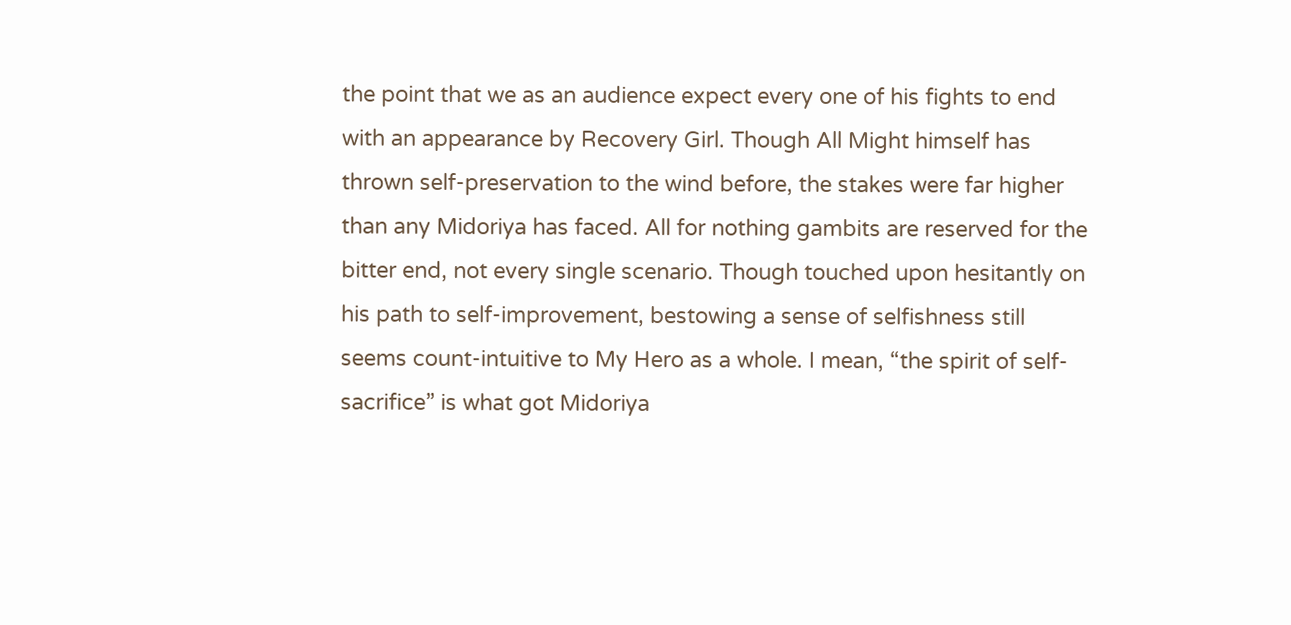the point that we as an audience expect every one of his fights to end with an appearance by Recovery Girl. Though All Might himself has thrown self-preservation to the wind before, the stakes were far higher than any Midoriya has faced. All for nothing gambits are reserved for the bitter end, not every single scenario. Though touched upon hesitantly on his path to self-improvement, bestowing a sense of selfishness still seems count-intuitive to My Hero as a whole. I mean, “the spirit of self-sacrifice” is what got Midoriya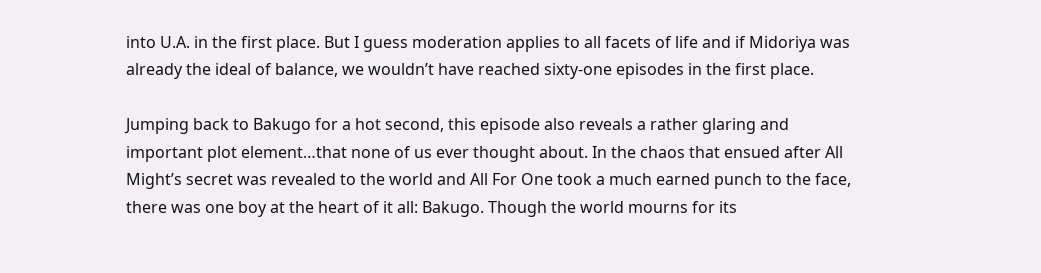into U.A. in the first place. But I guess moderation applies to all facets of life and if Midoriya was already the ideal of balance, we wouldn’t have reached sixty-one episodes in the first place.

Jumping back to Bakugo for a hot second, this episode also reveals a rather glaring and important plot element…that none of us ever thought about. In the chaos that ensued after All Might’s secret was revealed to the world and All For One took a much earned punch to the face, there was one boy at the heart of it all: Bakugo. Though the world mourns for its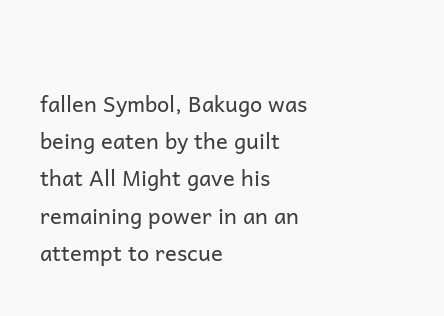fallen Symbol, Bakugo was being eaten by the guilt that All Might gave his remaining power in an an attempt to rescue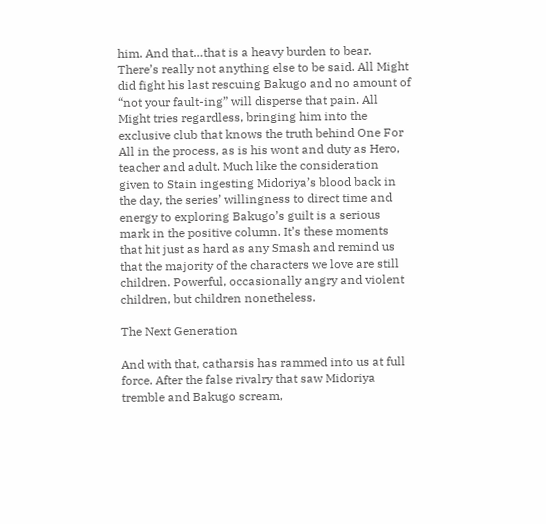him. And that…that is a heavy burden to bear. There’s really not anything else to be said. All Might did fight his last rescuing Bakugo and no amount of “not your fault-ing” will disperse that pain. All Might tries regardless, bringing him into the exclusive club that knows the truth behind One For All in the process, as is his wont and duty as Hero, teacher and adult. Much like the consideration given to Stain ingesting Midoriya’s blood back in the day, the series’ willingness to direct time and energy to exploring Bakugo’s guilt is a serious mark in the positive column. It’s these moments that hit just as hard as any Smash and remind us that the majority of the characters we love are still children. Powerful, occasionally angry and violent children, but children nonetheless.

The Next Generation

And with that, catharsis has rammed into us at full force. After the false rivalry that saw Midoriya tremble and Bakugo scream,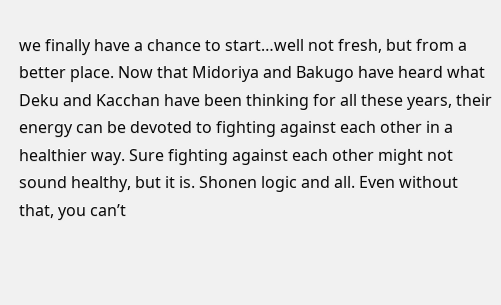we finally have a chance to start…well not fresh, but from a better place. Now that Midoriya and Bakugo have heard what Deku and Kacchan have been thinking for all these years, their energy can be devoted to fighting against each other in a healthier way. Sure fighting against each other might not sound healthy, but it is. Shonen logic and all. Even without that, you can’t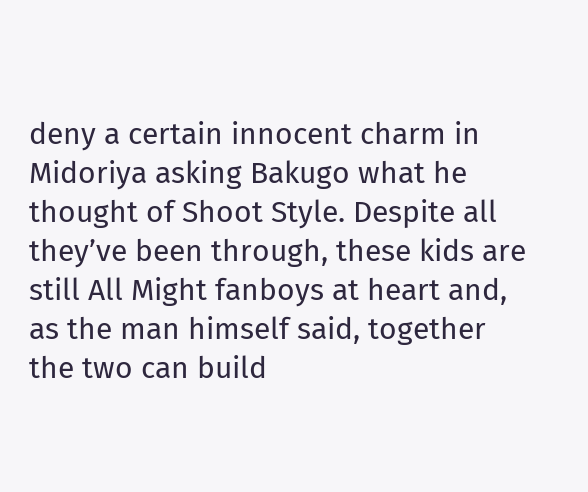deny a certain innocent charm in Midoriya asking Bakugo what he thought of Shoot Style. Despite all they’ve been through, these kids are still All Might fanboys at heart and, as the man himself said, together the two can build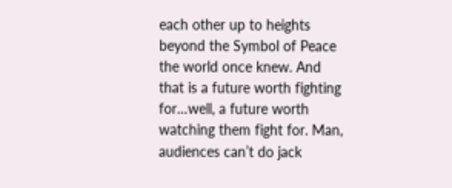each other up to heights beyond the Symbol of Peace the world once knew. And that is a future worth fighting for…well, a future worth watching them fight for. Man, audiences can’t do jack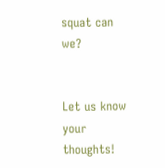squat can we?


Let us know your thoughts!